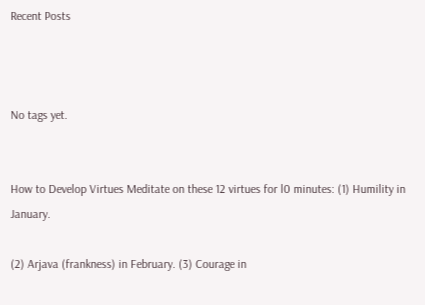Recent Posts



No tags yet.


How to Develop Virtues Meditate on these 12 virtues for l0 minutes: (1) Humility in January.

(2) Arjava (frankness) in February. (3) Courage in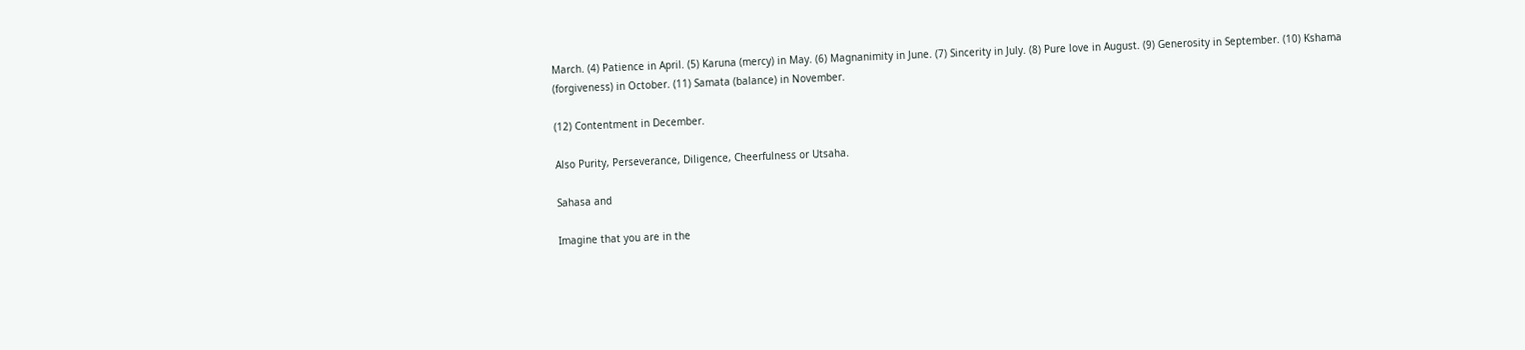March. (4) Patience in April. (5) Karuna (mercy) in May. (6) Magnanimity in June. (7) Sincerity in July. (8) Pure love in August. (9) Generosity in September. (10) Kshama (forgiveness) in October. (11) Samata (balance) in November.

(12) Contentment in December.

Also Purity, Perseverance, Diligence, Cheerfulness or Utsaha.

Sahasa and

Imagine that you are in the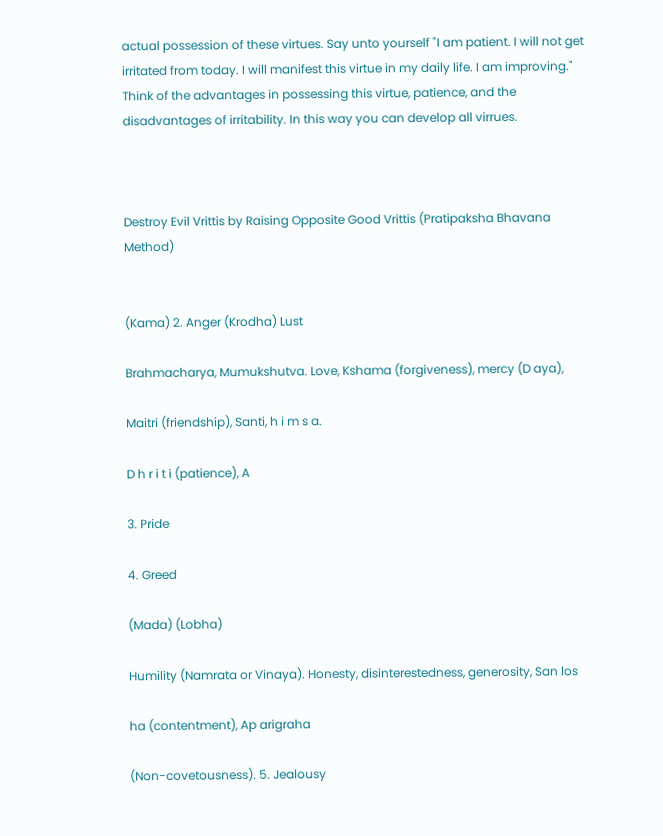actual possession of these virtues. Say unto yourself "I am patient. I will not get irritated from today. I will manifest this virtue in my daily life. I am improving." Think of the advantages in possessing this virtue, patience, and the disadvantages of irritability. In this way you can develop all virrues.



Destroy Evil Vrittis by Raising Opposite Good Vrittis (Pratipaksha Bhavana Method)


(Kama) 2. Anger (Krodha) Lust

Brahmacharya, Mumukshutva. Love, Kshama (forgiveness), mercy (D aya),

Maitri (friendship), Santi, h i m s a.

D h r i t i (patience), A

3. Pride

4. Greed

(Mada) (Lobha)

Humility (Namrata or Vinaya). Honesty, disinterestedness, generosity, San los

ha (contentment), Ap arigraha

(Non-covetousness). 5. Jealousy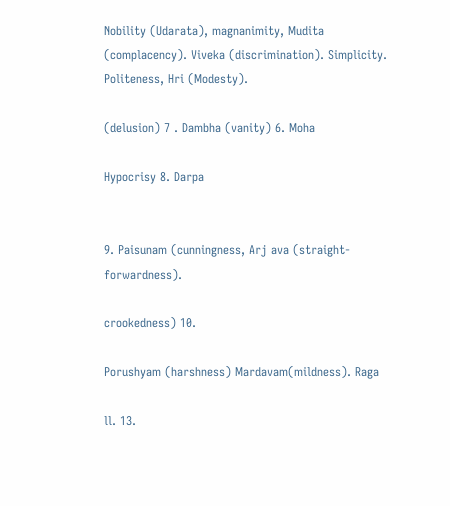Nobility (Udarata), magnanimity, Mudita (complacency). Viveka (discrimination). Simplicity. Politeness, Hri (Modesty).

(delusion) 7 . Dambha (vanity) 6. Moha

Hypocrisy 8. Darpa


9. Paisunam (cunningness, Arj ava (straight-forwardness).

crookedness) 10.

Porushyam (harshness) Mardavam(mildness). Raga

ll. 13.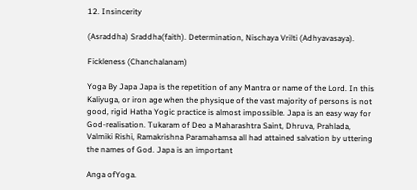12. Insincerity

(Asraddha) Sraddha(faith). Determination, Nischaya Vrilti (Adhyavasaya).

Fickleness (Chanchalanam)

Yoga By Japa Japa is the repetition of any Mantra or name of the Lord. In this Kaliyuga, or iron age when the physique of the vast majority of persons is not good, rigid Hatha Yogic practice is almost impossible. Japa is an easy way for God-realisation. Tukaram of Deo a Maharashtra Saint, Dhruva, Prahlada, Valmiki Rishi, Ramakrishna Paramahamsa all had attained salvation by uttering the names of God. Japa is an important

Anga ofYoga.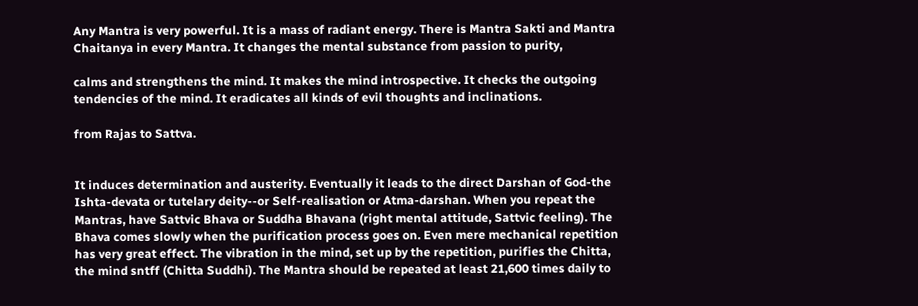Any Mantra is very powerful. It is a mass of radiant energy. There is Mantra Sakti and Mantra Chaitanya in every Mantra. It changes the mental substance from passion to purity,

calms and strengthens the mind. It makes the mind introspective. It checks the outgoing tendencies of the mind. It eradicates all kinds of evil thoughts and inclinations.

from Rajas to Sattva.


It induces determination and austerity. Eventually it leads to the direct Darshan of God-the Ishta-devata or tutelary deity--or Self-realisation or Atma-darshan. When you repeat the Mantras, have Sattvic Bhava or Suddha Bhavana (right mental attitude, Sattvic feeling). The Bhava comes slowly when the purification process goes on. Even mere mechanical repetition has very great effect. The vibration in the mind, set up by the repetition, purifies the Chitta, the mind sntff (Chitta Suddhi). The Mantra should be repeated at least 21,600 times daily to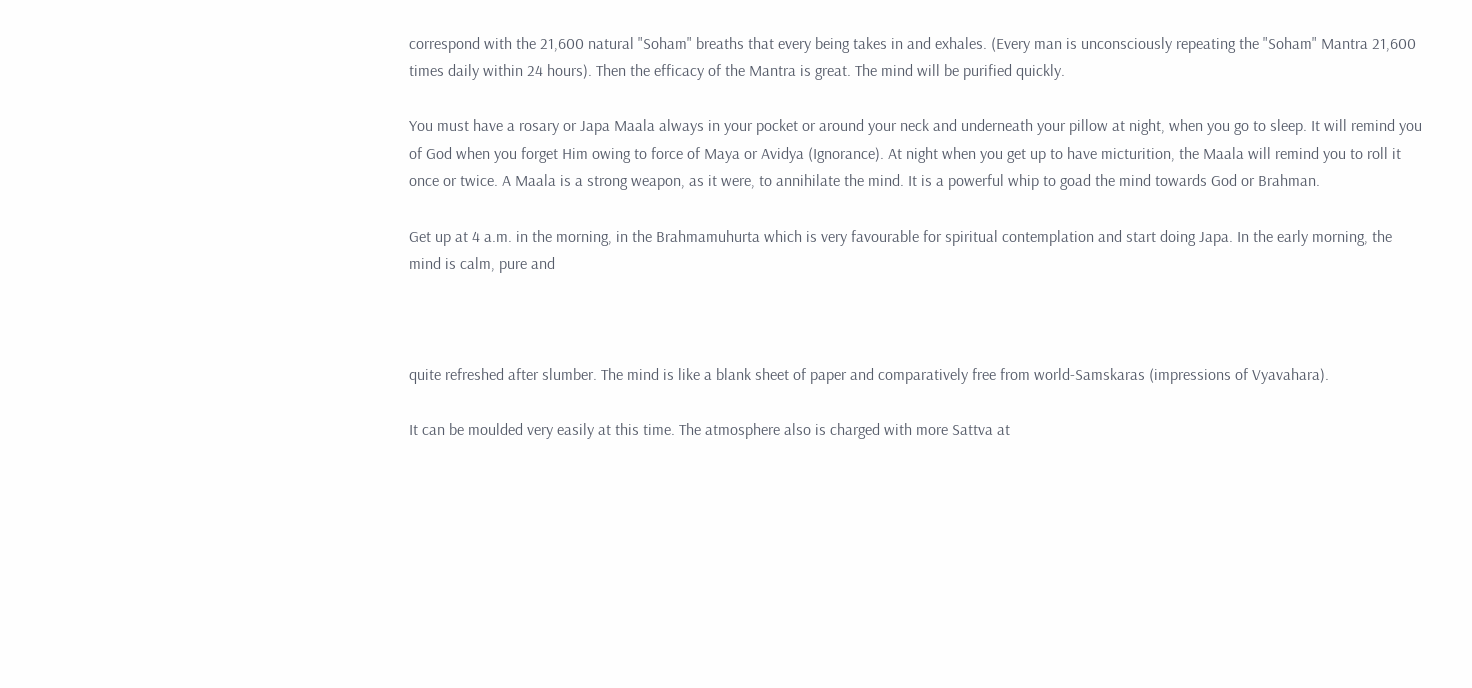correspond with the 21,600 natural "Soham" breaths that every being takes in and exhales. (Every man is unconsciously repeating the "Soham" Mantra 21,600 times daily within 24 hours). Then the efficacy of the Mantra is great. The mind will be purified quickly.

You must have a rosary or Japa Maala always in your pocket or around your neck and underneath your pillow at night, when you go to sleep. It will remind you of God when you forget Him owing to force of Maya or Avidya (Ignorance). At night when you get up to have micturition, the Maala will remind you to roll it once or twice. A Maala is a strong weapon, as it were, to annihilate the mind. It is a powerful whip to goad the mind towards God or Brahman.

Get up at 4 a.m. in the morning, in the Brahmamuhurta which is very favourable for spiritual contemplation and start doing Japa. In the early morning, the mind is calm, pure and



quite refreshed after slumber. The mind is like a blank sheet of paper and comparatively free from world-Samskaras (impressions of Vyavahara).

It can be moulded very easily at this time. The atmosphere also is charged with more Sattva at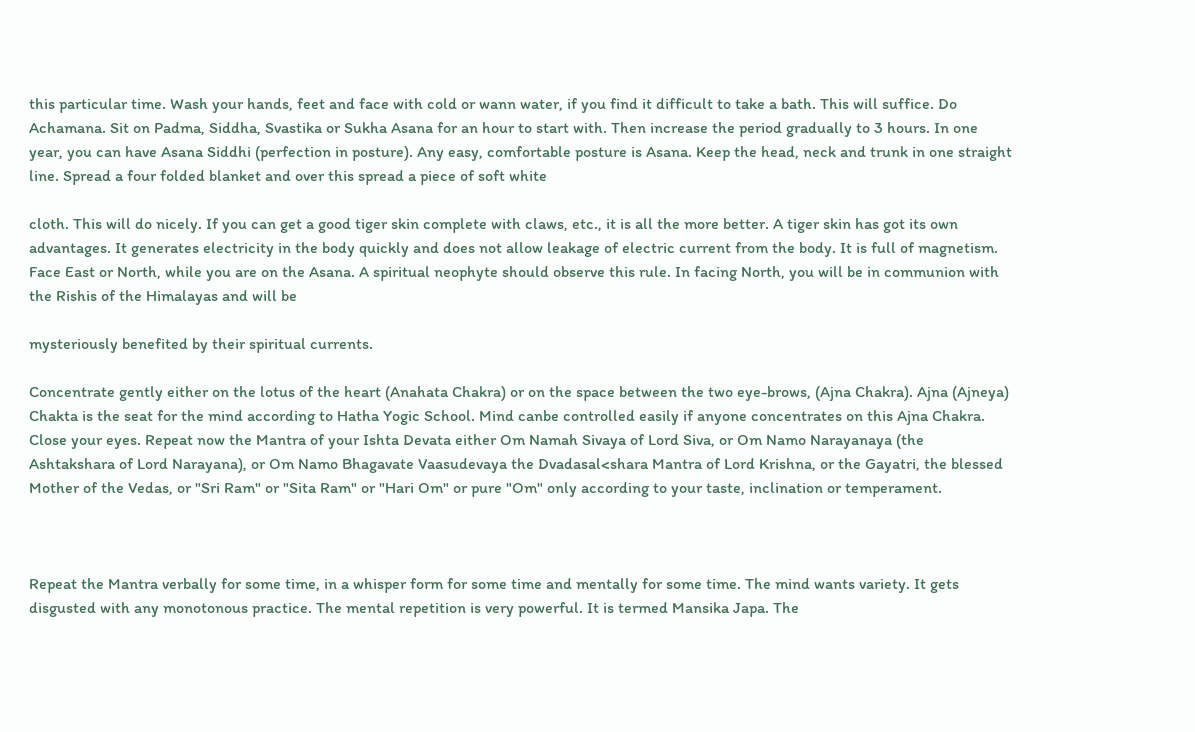this particular time. Wash your hands, feet and face with cold or wann water, if you find it difficult to take a bath. This will suffice. Do Achamana. Sit on Padma, Siddha, Svastika or Sukha Asana for an hour to start with. Then increase the period gradually to 3 hours. In one year, you can have Asana Siddhi (perfection in posture). Any easy, comfortable posture is Asana. Keep the head, neck and trunk in one straight line. Spread a four folded blanket and over this spread a piece of soft white

cloth. This will do nicely. If you can get a good tiger skin complete with claws, etc., it is all the more better. A tiger skin has got its own advantages. It generates electricity in the body quickly and does not allow leakage of electric current from the body. It is full of magnetism. Face East or North, while you are on the Asana. A spiritual neophyte should observe this rule. In facing North, you will be in communion with the Rishis of the Himalayas and will be

mysteriously benefited by their spiritual currents.

Concentrate gently either on the lotus of the heart (Anahata Chakra) or on the space between the two eye-brows, (Ajna Chakra). Ajna (Ajneya) Chakta is the seat for the mind according to Hatha Yogic School. Mind canbe controlled easily if anyone concentrates on this Ajna Chakra. Close your eyes. Repeat now the Mantra of your Ishta Devata either Om Namah Sivaya of Lord Siva, or Om Namo Narayanaya (the Ashtakshara of Lord Narayana), or Om Namo Bhagavate Vaasudevaya the Dvadasal<shara Mantra of Lord Krishna, or the Gayatri, the blessed Mother of the Vedas, or "Sri Ram" or "Sita Ram" or "Hari Om" or pure "Om" only according to your taste, inclination or temperament.



Repeat the Mantra verbally for some time, in a whisper form for some time and mentally for some time. The mind wants variety. It gets disgusted with any monotonous practice. The mental repetition is very powerful. It is termed Mansika Japa. The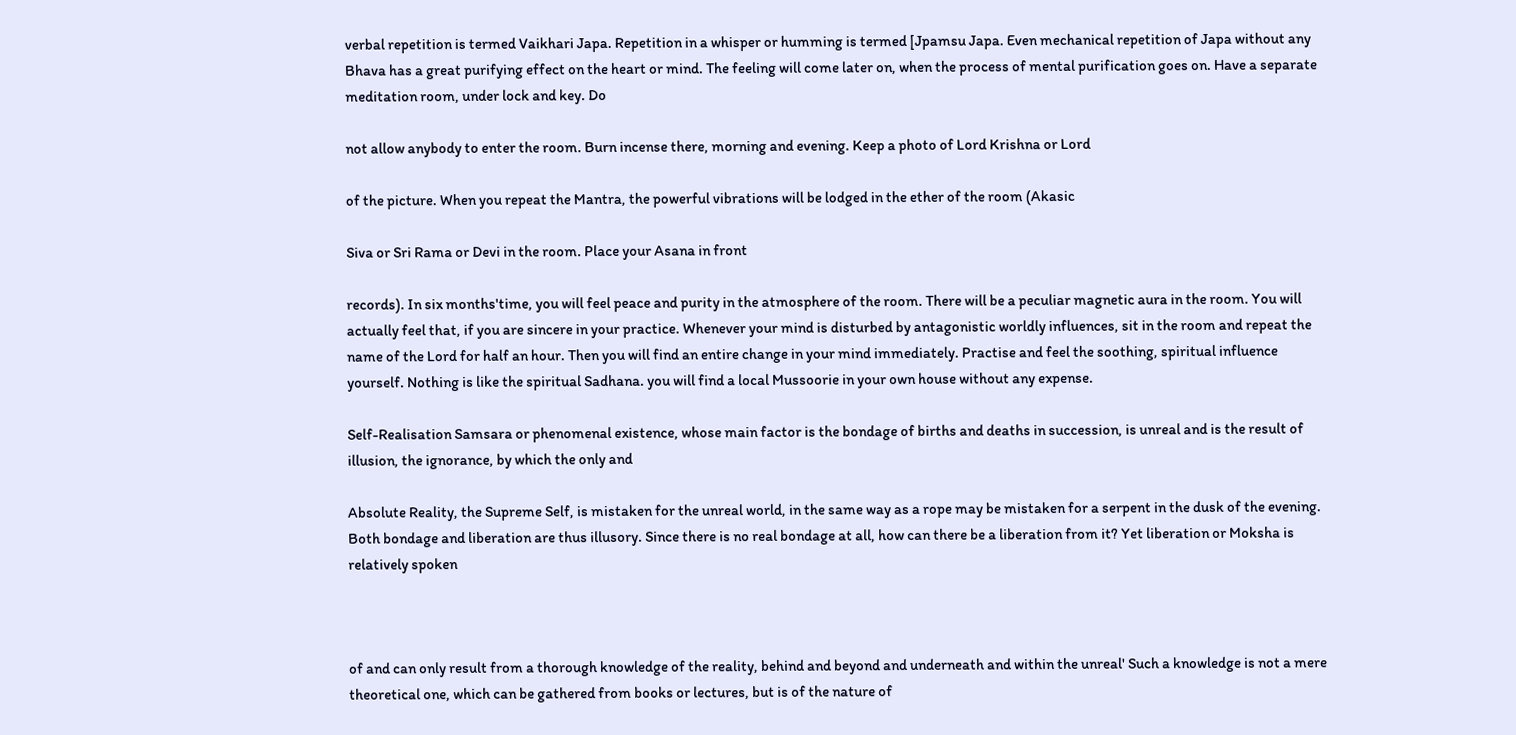verbal repetition is termed Vaikhari Japa. Repetition in a whisper or humming is termed [Jpamsu Japa. Even mechanical repetition of Japa without any Bhava has a great purifying effect on the heart or mind. The feeling will come later on, when the process of mental purification goes on. Have a separate meditation room, under lock and key. Do

not allow anybody to enter the room. Burn incense there, morning and evening. Keep a photo of Lord Krishna or Lord

of the picture. When you repeat the Mantra, the powerful vibrations will be lodged in the ether of the room (Akasic

Siva or Sri Rama or Devi in the room. Place your Asana in front

records). In six months'time, you will feel peace and purity in the atmosphere of the room. There will be a peculiar magnetic aura in the room. You will actually feel that, if you are sincere in your practice. Whenever your mind is disturbed by antagonistic worldly influences, sit in the room and repeat the name of the Lord for half an hour. Then you will find an entire change in your mind immediately. Practise and feel the soothing, spiritual influence yourself. Nothing is like the spiritual Sadhana. you will find a local Mussoorie in your own house without any expense.

Self-Realisation Samsara or phenomenal existence, whose main factor is the bondage of births and deaths in succession, is unreal and is the result of illusion, the ignorance, by which the only and

Absolute Reality, the Supreme Self, is mistaken for the unreal world, in the same way as a rope may be mistaken for a serpent in the dusk of the evening. Both bondage and liberation are thus illusory. Since there is no real bondage at all, how can there be a liberation from it? Yet liberation or Moksha is relatively spoken



of and can only result from a thorough knowledge of the reality, behind and beyond and underneath and within the unreal' Such a knowledge is not a mere theoretical one, which can be gathered from books or lectures, but is of the nature of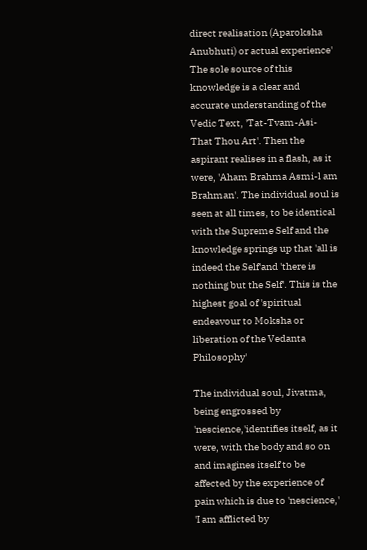direct realisation (Aparoksha Anubhuti) or actual experience' The sole source of this knowledge is a clear and accurate understanding of the Vedic Text, 'Tat-Tvam-Asi- That Thou Art'. Then the aspirant realises in a flash, as it were, 'Aham Brahma Asmi-l am Brahman'. The individual soul is seen at all times, to be identical with the Supreme Self and the knowledge springs up that 'all is indeed the Self'and 'there is nothing but the Self'. This is the highest goal of 'spiritual endeavour to Moksha or liberation of the Vedanta Philosophy'

The individual soul, Jivatma, being engrossed by 'nescience,'identifies itself, as it were, with the body and so on and imagines itself to be affected by the experience of pain which is due to 'nescience,' 'I am afflicted by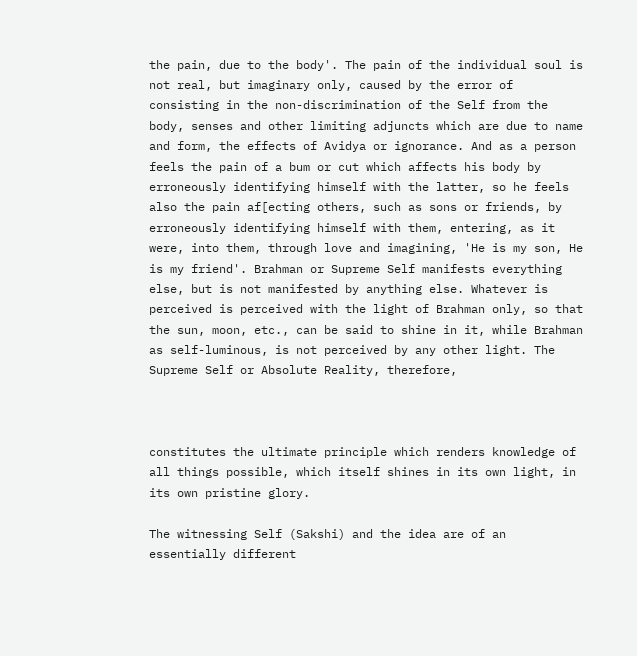the pain, due to the body'. The pain of the individual soul is not real, but imaginary only, caused by the error of consisting in the non-discrimination of the Self from the body, senses and other limiting adjuncts which are due to name and form, the effects of Avidya or ignorance. And as a person feels the pain of a bum or cut which affects his body by erroneously identifying himself with the latter, so he feels also the pain af[ecting others, such as sons or friends, by erroneously identifying himself with them, entering, as it were, into them, through love and imagining, 'He is my son, He is my friend'. Brahman or Supreme Self manifests everything else, but is not manifested by anything else. Whatever is perceived is perceived with the light of Brahman only, so that the sun, moon, etc., can be said to shine in it, while Brahman as self-luminous, is not perceived by any other light. The Supreme Self or Absolute Reality, therefore,



constitutes the ultimate principle which renders knowledge of all things possible, which itself shines in its own light, in its own pristine glory.

The witnessing Self (Sakshi) and the idea are of an essentially different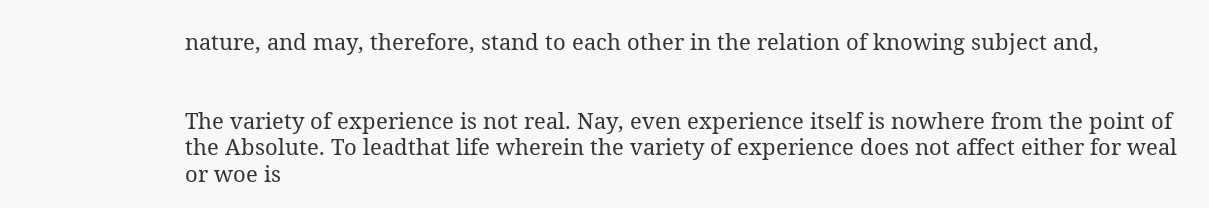nature, and may, therefore, stand to each other in the relation of knowing subject and,


The variety of experience is not real. Nay, even experience itself is nowhere from the point of the Absolute. To leadthat life wherein the variety of experience does not affect either for weal or woe is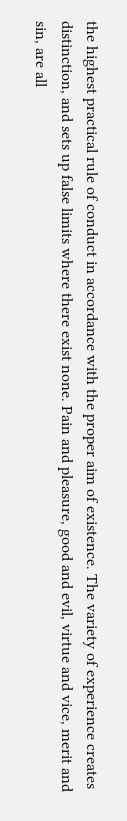the highest practical rule of conduct in accordance with the proper aim of existence. The variety of experience creates distinction, and sets up false limits where there exist none. Pain and pleasure, good and evil, virtue and vice, merit and sin, are all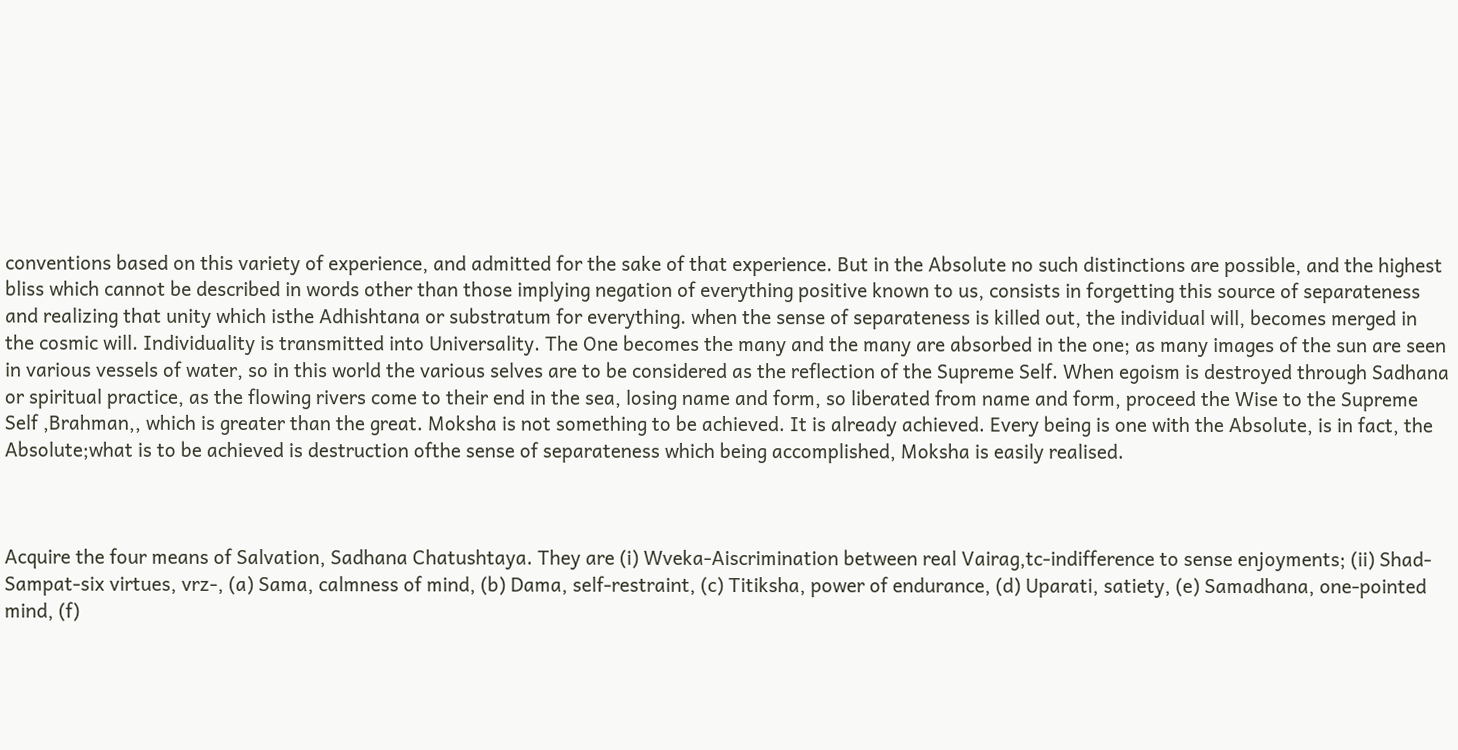conventions based on this variety of experience, and admitted for the sake of that experience. But in the Absolute no such distinctions are possible, and the highest bliss which cannot be described in words other than those implying negation of everything positive known to us, consists in forgetting this source of separateness and realizing that unity which isthe Adhishtana or substratum for everything. when the sense of separateness is killed out, the individual will, becomes merged in the cosmic will. Individuality is transmitted into Universality. The One becomes the many and the many are absorbed in the one; as many images of the sun are seen in various vessels of water, so in this world the various selves are to be considered as the reflection of the Supreme Self. When egoism is destroyed through Sadhana or spiritual practice, as the flowing rivers come to their end in the sea, losing name and form, so liberated from name and form, proceed the Wise to the Supreme Self ,Brahman,, which is greater than the great. Moksha is not something to be achieved. It is already achieved. Every being is one with the Absolute, is in fact, the Absolute;what is to be achieved is destruction ofthe sense of separateness which being accomplished, Moksha is easily realised.



Acquire the four means of Salvation, Sadhana Chatushtaya. They are (i) Wveka-Aiscrimination between real Vairag,tc-indifference to sense enjoyments; (ii) Shad-Sampat-six virtues, vrz-, (a) Sama, calmness of mind, (b) Dama, self-restraint, (c) Titiksha, power of endurance, (d) Uparati, satiety, (e) Samadhana, one-pointed mind, (f)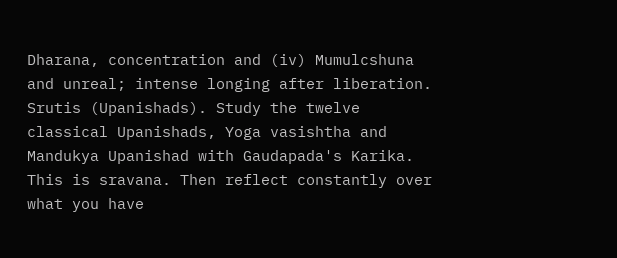Dharana, concentration and (iv) Mumulcshuna and unreal; intense longing after liberation. Srutis (Upanishads). Study the twelve classical Upanishads, Yoga vasishtha and Mandukya Upanishad with Gaudapada's Karika. This is sravana. Then reflect constantly over what you have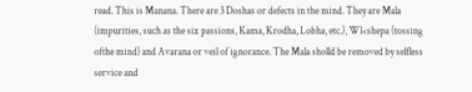read. This is Manana. There are 3 Doshas or defects in the mind. They are Mala (impurities, such as the six passions, Kama, Krodha, Lobha, etc.), Wl<shepa (tossing ofthe mind) and Avarana or veil of ignorance. The Mala sholld be removed by selfless service and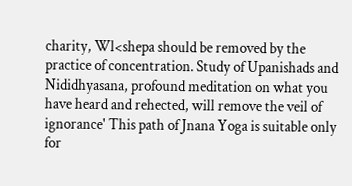charity, Wl<shepa should be removed by the practice of concentration. Study of Upanishads and Nididhyasana, profound meditation on what you have heard and rehected, will remove the veil of ignorance' This path of Jnana Yoga is suitable only for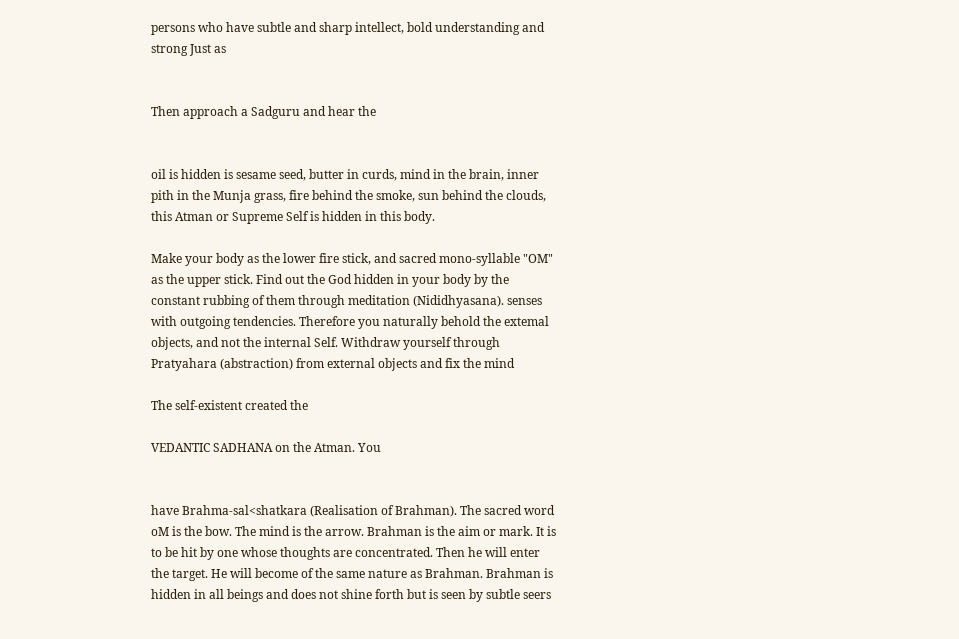persons who have subtle and sharp intellect, bold understanding and strong Just as


Then approach a Sadguru and hear the


oil is hidden is sesame seed, butter in curds, mind in the brain, inner pith in the Munja grass, fire behind the smoke, sun behind the clouds, this Atman or Supreme Self is hidden in this body.

Make your body as the lower fire stick, and sacred mono-syllable "OM" as the upper stick. Find out the God hidden in your body by the constant rubbing of them through meditation (Nididhyasana). senses with outgoing tendencies. Therefore you naturally behold the extemal objects, and not the internal Self. Withdraw yourself through Pratyahara (abstraction) from external objects and fix the mind

The self-existent created the

VEDANTIC SADHANA on the Atman. You


have Brahma-sal<shatkara (Realisation of Brahman). The sacred word oM is the bow. The mind is the arrow. Brahman is the aim or mark. It is to be hit by one whose thoughts are concentrated. Then he will enter the target. He will become of the same nature as Brahman. Brahman is hidden in all beings and does not shine forth but is seen by subtle seers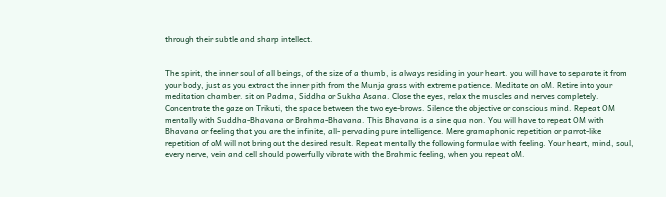through their subtle and sharp intellect.


The spirit, the inner soul of all beings, of the size of a thumb, is always residing in your heart. you will have to separate it from your body, just as you extract the inner pith from the Munja grass with extreme patience. Meditate on oM. Retire into your meditation chamber. sit on Padma, Siddha or Sukha Asana. Close the eyes, relax the muscles and nerves completely. Concentrate the gaze on Trikuti, the space between the two eye-brows. Silence the objective or conscious mind. Repeat OM mentally with Suddha-Bhavana or Brahma-Bhavana. This Bhavana is a sine qua non. You will have to repeat OM with Bhavana or feeling that you are the infinite, all- pervading pure intelligence. Mere gramaphonic repetition or parrot-like repetition of oM will not bring out the desired result. Repeat mentally the following formulae with feeling. Your heart, mind, soul, every nerve, vein and cell should powerfully vibrate with the Brahmic feeling, when you repeat oM.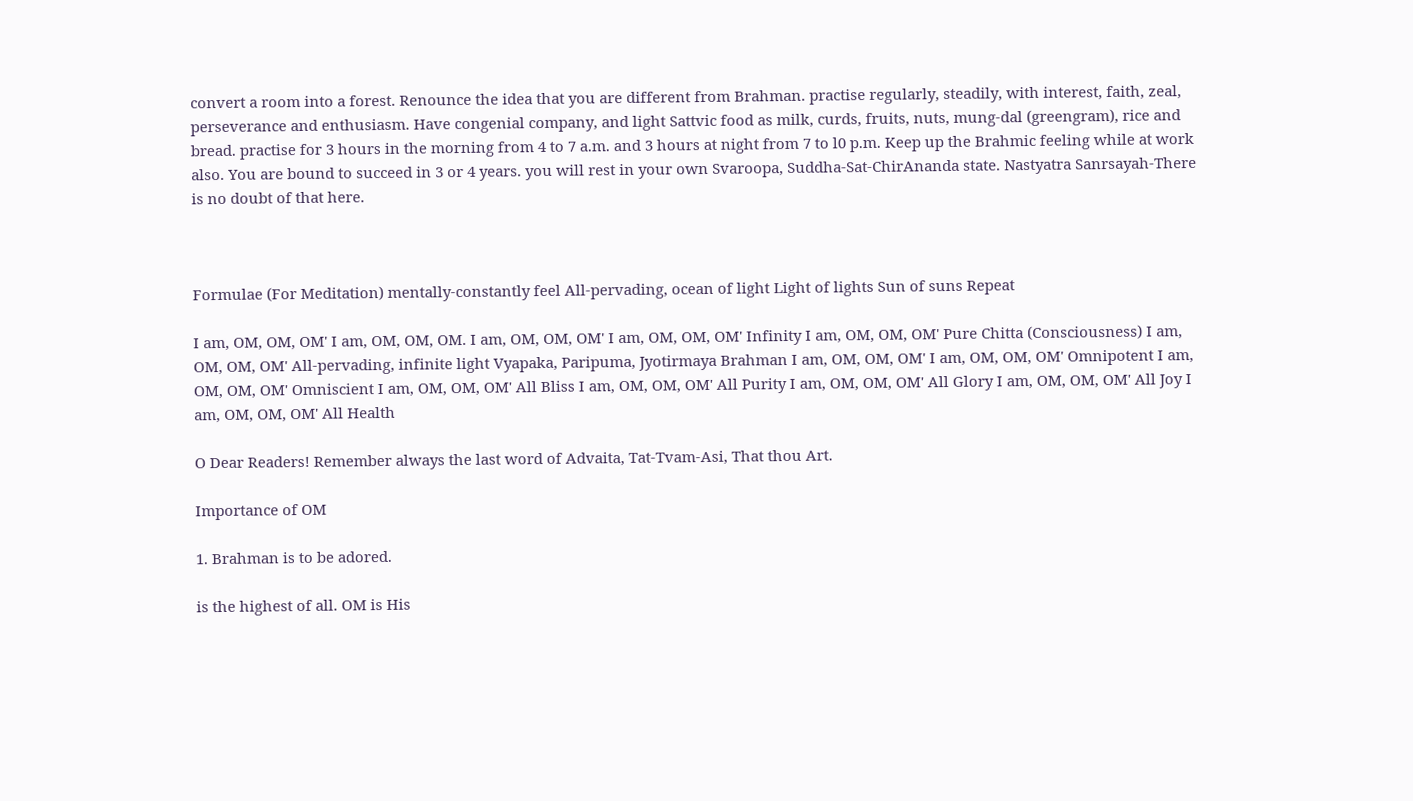convert a room into a forest. Renounce the idea that you are different from Brahman. practise regularly, steadily, with interest, faith, zeal, perseverance and enthusiasm. Have congenial company, and light Sattvic food as milk, curds, fruits, nuts, mung-dal (greengram), rice and bread. practise for 3 hours in the morning from 4 to 7 a.m. and 3 hours at night from 7 to l0 p.m. Keep up the Brahmic feeling while at work also. You are bound to succeed in 3 or 4 years. you will rest in your own Svaroopa, Suddha-Sat-ChirAnanda state. Nastyatra Sanrsayah-There is no doubt of that here.



Formulae (For Meditation) mentally-constantly feel All-pervading, ocean of light Light of lights Sun of suns Repeat

I am, OM, OM, OM' I am, OM, OM, OM. I am, OM, OM, OM' I am, OM, OM, OM' Infinity I am, OM, OM, OM' Pure Chitta (Consciousness) I am, OM, OM, OM' All-pervading, infinite light Vyapaka, Paripuma, Jyotirmaya Brahman I am, OM, OM, OM' I am, OM, OM, OM' Omnipotent I am, OM, OM, OM' Omniscient I am, OM, OM, OM' All Bliss I am, OM, OM, OM' All Purity I am, OM, OM, OM' All Glory I am, OM, OM, OM' All Joy I am, OM, OM, OM' All Health

O Dear Readers! Remember always the last word of Advaita, Tat-Tvam-Asi, That thou Art.

Importance of OM

1. Brahman is to be adored.

is the highest of all. OM is His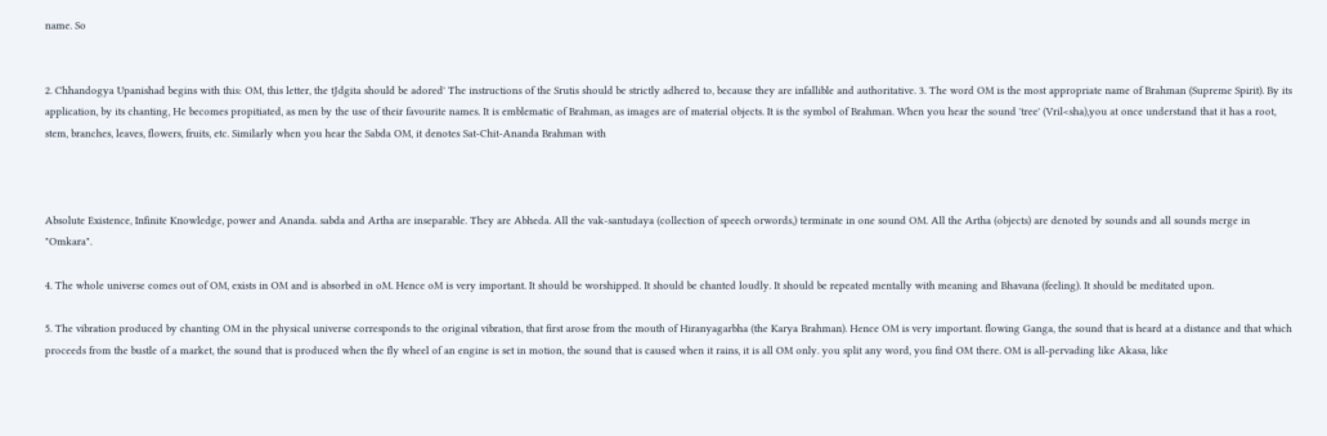name. So


2. Chhandogya Upanishad begins with this: OM, this letter, the tJdgita should be adored' The instructions of the Srutis should be strictly adhered to, because they are infallible and authoritative. 3. The word OM is the most appropriate name of Brahman (Supreme Spirit). By its application, by its chanting, He becomes propitiated, as men by the use of their favourite names. It is emblematic of Brahman, as images are of material objects. It is the symbol of Brahman. When you hear the sound 'tree' (Vril<sha),you at once understand that it has a root, stem, branches, leaves, flowers, fruits, etc. Similarly when you hear the Sabda OM, it denotes Sat-Chit-Ananda Brahman with



Absolute Existence, Infinite Knowledge, power and Ananda. sabda and Artha are inseparable. They are Abheda. All the vak-santudaya (collection of speech orwords,) terminate in one sound OM. All the Artha (objects) are denoted by sounds and all sounds merge in "Omkara".

4. The whole universe comes out of OM, exists in OM and is absorbed in oM. Hence oM is very important. It should be worshipped. It should be chanted loudly. It should be repeated mentally with meaning and Bhavana (feeling). It should be meditated upon.

5. The vibration produced by chanting OM in the physical universe corresponds to the original vibration, that first arose from the mouth of Hiranyagarbha (the Karya Brahman). Hence OM is very important. flowing Ganga, the sound that is heard at a distance and that which proceeds from the bustle of a market, the sound that is produced when the fly wheel of an engine is set in motion, the sound that is caused when it rains, it is all OM only. you split any word, you find OM there. OM is all-pervading like Akasa, like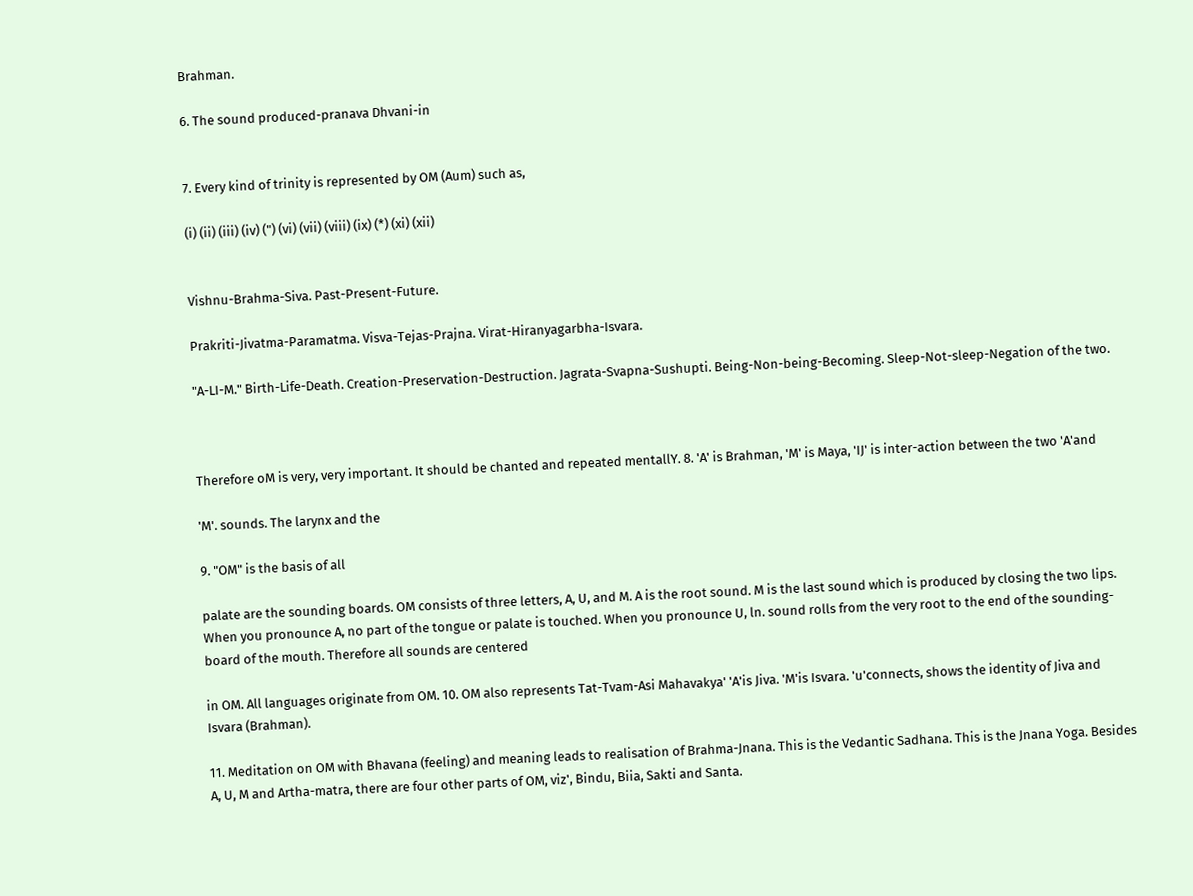Brahman.

6. The sound produced-pranava Dhvani-in


7. Every kind of trinity is represented by OM (Aum) such as,

(i) (ii) (iii) (iv) (") (vi) (vii) (viii) (ix) (*) (xi) (xii)


Vishnu-Brahma-Siva. Past-Present-Future.

Prakriti-Jivatma-Paramatma. Visva-Tejas-Prajna. Virat-Hiranyagarbha-Isvara.

"A-LI-M." Birth-Life-Death. Creation-Preservation-Destruction. Jagrata-Svapna-Sushupti. Being-Non-being-Becoming. Sleep-Not-sleep-Negation of the two.



Therefore oM is very, very important. It should be chanted and repeated mentallY. 8. 'A' is Brahman, 'M' is Maya, 'IJ' is inter-action between the two 'A'and

'M'. sounds. The larynx and the

9. "OM" is the basis of all

palate are the sounding boards. OM consists of three letters, A, U, and M. A is the root sound. M is the last sound which is produced by closing the two lips. When you pronounce A, no part of the tongue or palate is touched. When you pronounce U, ln. sound rolls from the very root to the end of the sounding-board of the mouth. Therefore all sounds are centered

in OM. All languages originate from OM. 10. OM also represents Tat-Tvam-Asi Mahavakya' 'A'is Jiva. 'M'is Isvara. 'u'connects, shows the identity of Jiva and Isvara (Brahman).

11. Meditation on OM with Bhavana (feeling) and meaning leads to realisation of Brahma-Jnana. This is the Vedantic Sadhana. This is the Jnana Yoga. Besides A, U, M and Artha-matra, there are four other parts of OM, viz', Bindu, Biia, Sakti and Santa.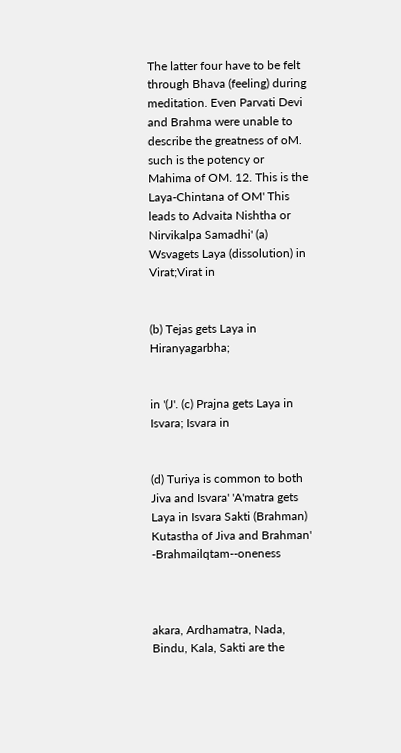The latter four have to be felt through Bhava (feeling) during meditation. Even Parvati Devi and Brahma were unable to describe the greatness of oM. such is the potency or Mahima of OM. 12. This is the Laya-Chintana of OM' This leads to Advaita Nishtha or Nirvikalpa Samadhi' (a) Wsvagets Laya (dissolution) in Virat;Virat in


(b) Tejas gets Laya in Hiranyagarbha;


in '(J'. (c) Prajna gets Laya in Isvara; Isvara in


(d) Turiya is common to both Jiva and Isvara' 'A'matra gets Laya in Isvara Sakti (Brahman) Kutastha of Jiva and Brahman' -Brahmailqtam--oneness



akara, Ardhamatra, Nada, Bindu, Kala, Sakti are the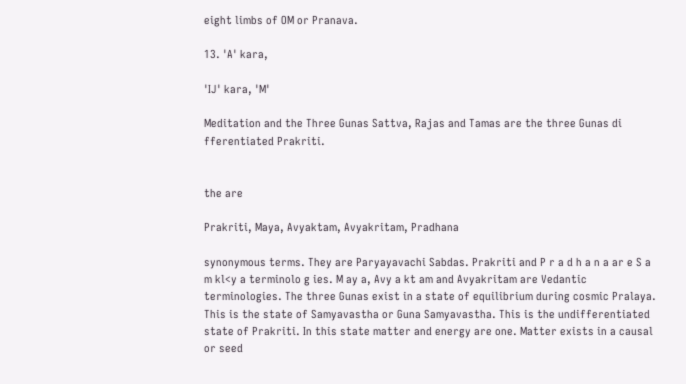eight limbs of OM or Pranava.

13. 'A' kara,

'IJ' kara, 'M'

Meditation and the Three Gunas Sattva, Rajas and Tamas are the three Gunas di fferentiated Prakriti.


the are

Prakriti, Maya, Avyaktam, Avyakritam, Pradhana

synonymous terms. They are Paryayavachi Sabdas. Prakriti and P r a d h a n a ar e S a m kl<y a terminolo g ies. M ay a, Avy a kt am and Avyakritam are Vedantic terminologies. The three Gunas exist in a state of equilibrium during cosmic Pralaya. This is the state of Samyavastha or Guna Samyavastha. This is the undifferentiated state of Prakriti. In this state matter and energy are one. Matter exists in a causal or seed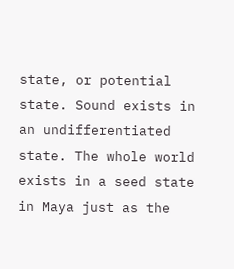state, or potential state. Sound exists in an undifferentiated state. The whole world exists in a seed state in Maya just as the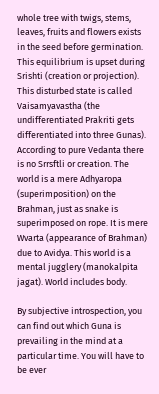whole tree with twigs, stems, leaves, fruits and flowers exists in the seed before germination. This equilibrium is upset during Srishti (creation or projection). This disturbed state is called Vaisamyavastha (the undifferentiated Prakriti gets differentiated into three Gunas). According to pure Vedanta there is no Srrsftli or creation. The world is a mere Adhyaropa (superimposition) on the Brahman, just as snake is superimposed on rope. It is mere Wvarta (appearance of Brahman) due to Avidya. This world is a mental jugglery (manokalpita jagat). World includes body.

By subjective introspection, you can find out which Guna is prevailing in the mind at a particular time. You will have to be ever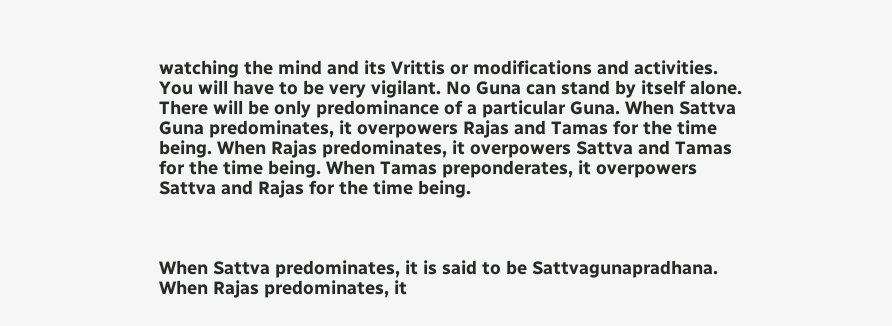watching the mind and its Vrittis or modifications and activities. You will have to be very vigilant. No Guna can stand by itself alone. There will be only predominance of a particular Guna. When Sattva Guna predominates, it overpowers Rajas and Tamas for the time being. When Rajas predominates, it overpowers Sattva and Tamas for the time being. When Tamas preponderates, it overpowers Sattva and Rajas for the time being.



When Sattva predominates, it is said to be Sattvagunapradhana. When Rajas predominates, it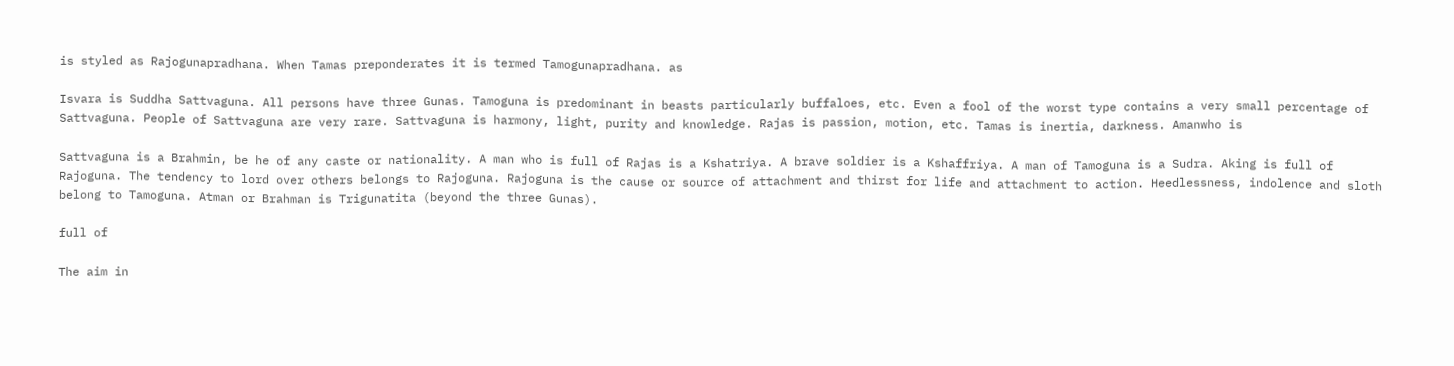is styled as Rajogunapradhana. When Tamas preponderates it is termed Tamogunapradhana. as

Isvara is Suddha Sattvaguna. All persons have three Gunas. Tamoguna is predominant in beasts particularly buffaloes, etc. Even a fool of the worst type contains a very small percentage of Sattvaguna. People of Sattvaguna are very rare. Sattvaguna is harmony, light, purity and knowledge. Rajas is passion, motion, etc. Tamas is inertia, darkness. Amanwho is

Sattvaguna is a Brahmin, be he of any caste or nationality. A man who is full of Rajas is a Kshatriya. A brave soldier is a Kshaffriya. A man of Tamoguna is a Sudra. Aking is full of Rajoguna. The tendency to lord over others belongs to Rajoguna. Rajoguna is the cause or source of attachment and thirst for life and attachment to action. Heedlessness, indolence and sloth belong to Tamoguna. Atman or Brahman is Trigunatita (beyond the three Gunas).

full of

The aim in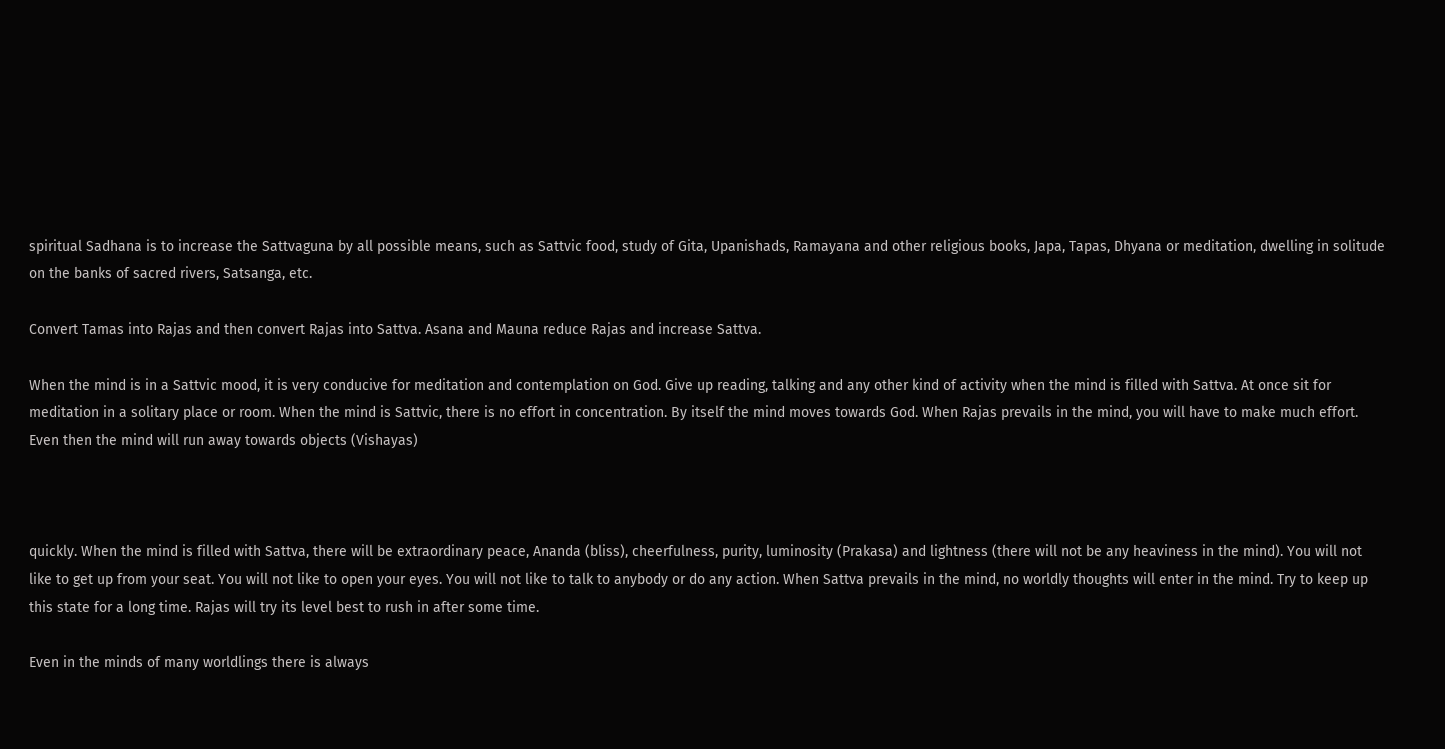spiritual Sadhana is to increase the Sattvaguna by all possible means, such as Sattvic food, study of Gita, Upanishads, Ramayana and other religious books, Japa, Tapas, Dhyana or meditation, dwelling in solitude on the banks of sacred rivers, Satsanga, etc.

Convert Tamas into Rajas and then convert Rajas into Sattva. Asana and Mauna reduce Rajas and increase Sattva.

When the mind is in a Sattvic mood, it is very conducive for meditation and contemplation on God. Give up reading, talking and any other kind of activity when the mind is filled with Sattva. At once sit for meditation in a solitary place or room. When the mind is Sattvic, there is no effort in concentration. By itself the mind moves towards God. When Rajas prevails in the mind, you will have to make much effort. Even then the mind will run away towards objects (Vishayas)



quickly. When the mind is filled with Sattva, there will be extraordinary peace, Ananda (bliss), cheerfulness, purity, luminosity (Prakasa) and lightness (there will not be any heaviness in the mind). You will not like to get up from your seat. You will not like to open your eyes. You will not like to talk to anybody or do any action. When Sattva prevails in the mind, no worldly thoughts will enter in the mind. Try to keep up this state for a long time. Rajas will try its level best to rush in after some time.

Even in the minds of many worldlings there is always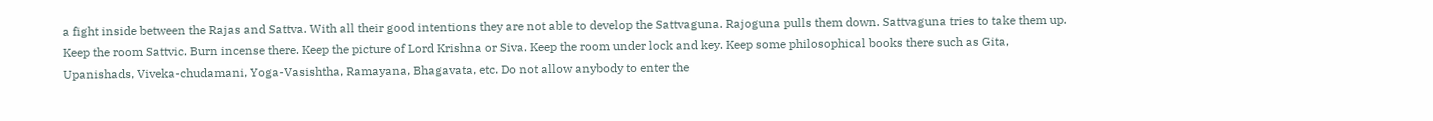a fight inside between the Rajas and Sattva. With all their good intentions they are not able to develop the Sattvaguna. Rajoguna pulls them down. Sattvaguna tries to take them up. Keep the room Sattvic. Burn incense there. Keep the picture of Lord Krishna or Siva. Keep the room under lock and key. Keep some philosophical books there such as Gita, Upanishads, Viveka-chudamani, Yoga-Vasishtha, Ramayana, Bhagavata, etc. Do not allow anybody to enter the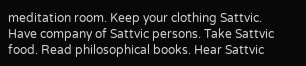meditation room. Keep your clothing Sattvic. Have company of Sattvic persons. Take Sattvic food. Read philosophical books. Hear Sattvic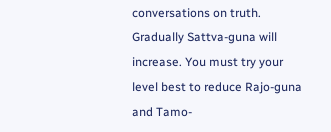conversations on truth. Gradually Sattva-guna will increase. You must try your level best to reduce Rajo-guna and Tamo-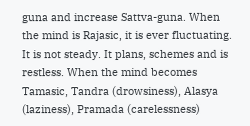guna and increase Sattva-guna. When the mind is Rajasic, it is ever fluctuating. It is not steady. It plans, schemes and is restless. When the mind becomes Tamasic, Tandra (drowsiness), Alasya (laziness), Pramada (carelessness)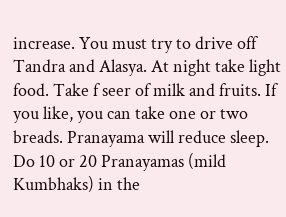increase. You must try to drive off Tandra and Alasya. At night take light food. Take f seer of milk and fruits. If you like, you can take one or two breads. Pranayama will reduce sleep. Do 10 or 20 Pranayamas (mild Kumbhaks) in the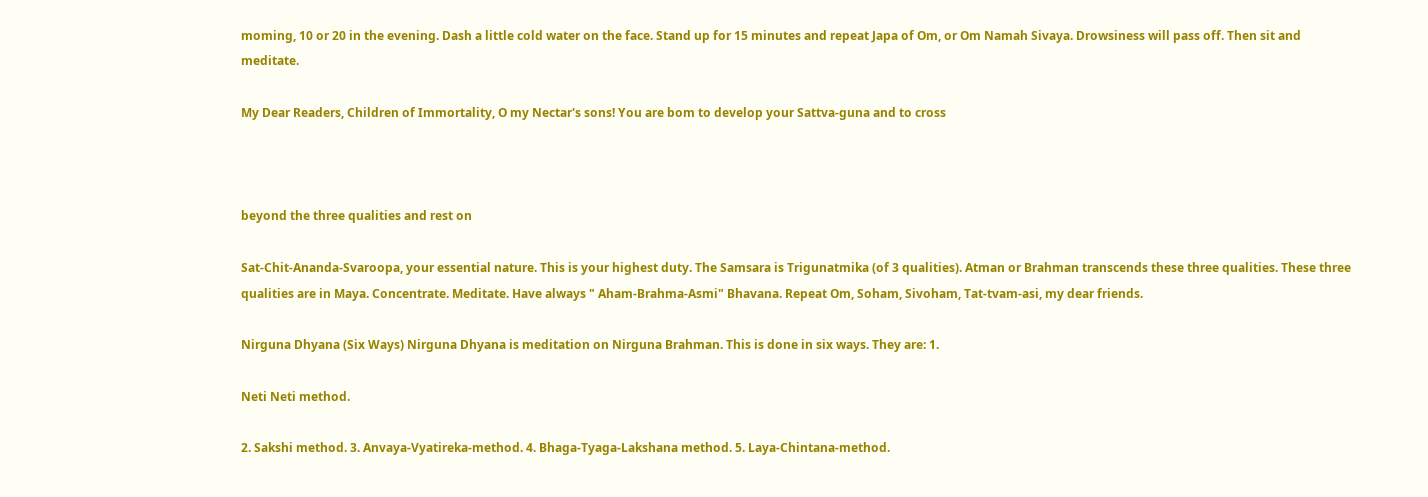moming, 10 or 20 in the evening. Dash a little cold water on the face. Stand up for 15 minutes and repeat Japa of Om, or Om Namah Sivaya. Drowsiness will pass off. Then sit and meditate.

My Dear Readers, Children of Immortality, O my Nectar's sons! You are bom to develop your Sattva-guna and to cross



beyond the three qualities and rest on

Sat-Chit-Ananda-Svaroopa, your essential nature. This is your highest duty. The Samsara is Trigunatmika (of 3 qualities). Atman or Brahman transcends these three qualities. These three qualities are in Maya. Concentrate. Meditate. Have always " Aham-Brahma-Asmi" Bhavana. Repeat Om, Soham, Sivoham, Tat-tvam-asi, my dear friends.

Nirguna Dhyana (Six Ways) Nirguna Dhyana is meditation on Nirguna Brahman. This is done in six ways. They are: 1.

Neti Neti method.

2. Sakshi method. 3. Anvaya-Vyatireka-method. 4. Bhaga-Tyaga-Lakshana method. 5. Laya-Chintana-method.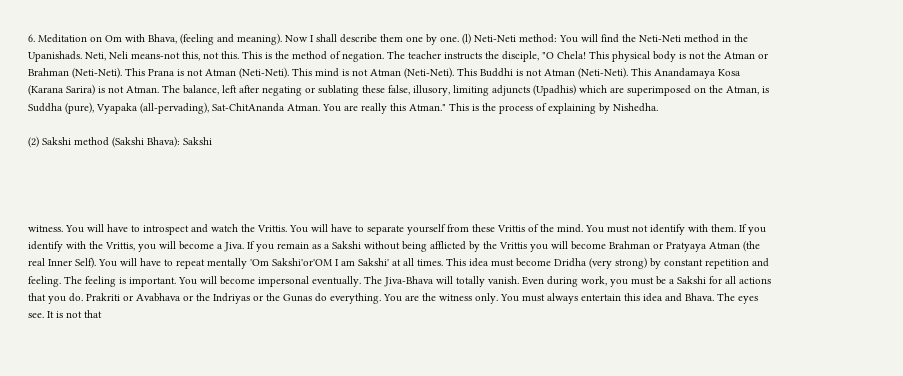6. Meditation on Om with Bhava, (feeling and meaning). Now I shall describe them one by one. (l) Neti-Neti method: You will find the Neti-Neti method in the Upanishads. Neti, Neli means-not this, not this. This is the method of negation. The teacher instructs the disciple, "O Chela! This physical body is not the Atman or Brahman (Neti-Neti). This Prana is not Atman (Neti-Neti). This mind is not Atman (Neti-Neti). This Buddhi is not Atman (Neti-Neti). This Anandamaya Kosa (Karana Sarira) is not Atman. The balance, left after negating or sublating these false, illusory, limiting adjuncts (Upadhis) which are superimposed on the Atman, is Suddha (pure), Vyapaka (all-pervading), Sat-ChitAnanda Atman. You are really this Atman." This is the process of explaining by Nishedha.

(2) Sakshi method (Sakshi Bhava): Sakshi




witness. You will have to introspect and watch the Vrittis. You will have to separate yourself from these Vrittis of the mind. You must not identify with them. If you identify with the Vrittis, you will become a Jiva. If you remain as a Sakshi without being afflicted by the Vrittis you will become Brahman or Pratyaya Atman (the real Inner Self). You will have to repeat mentally 'Om Sakshi'or'OM I am Sakshi' at all times. This idea must become Dridha (very strong) by constant repetition and feeling. The feeling is important. You will become impersonal eventually. The Jiva-Bhava will totally vanish. Even during work, you must be a Sakshi for all actions that you do. Prakriti or Avabhava or the Indriyas or the Gunas do everything. You are the witness only. You must always entertain this idea and Bhava. The eyes see. It is not that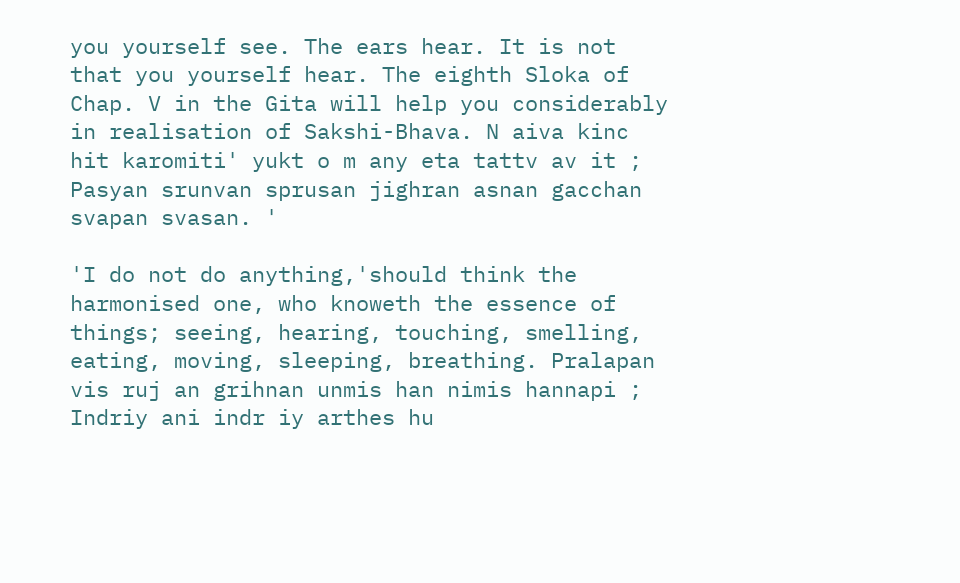you yourself see. The ears hear. It is not that you yourself hear. The eighth Sloka of Chap. V in the Gita will help you considerably in realisation of Sakshi-Bhava. N aiva kinc hit karomiti' yukt o m any eta tattv av it ; Pasyan srunvan sprusan jighran asnan gacchan svapan svasan. '

'I do not do anything,'should think the harmonised one, who knoweth the essence of things; seeing, hearing, touching, smelling, eating, moving, sleeping, breathing. Pralapan vis ruj an grihnan unmis han nimis hannapi ; Indriy ani indr iy arthes hu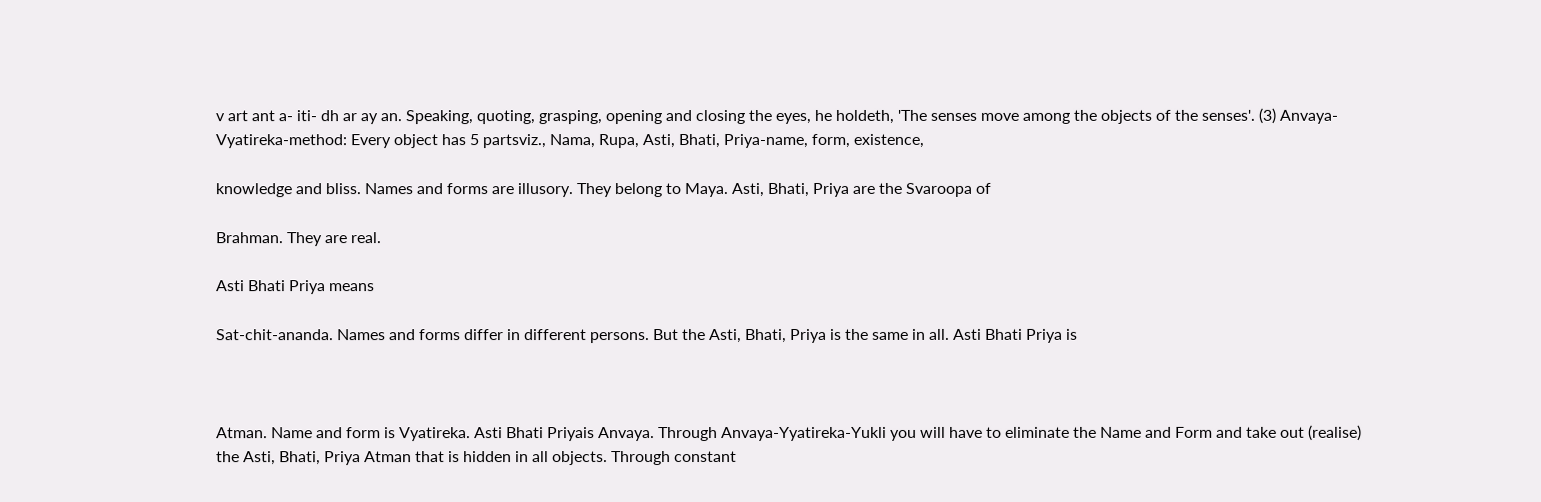v art ant a- iti- dh ar ay an. Speaking, quoting, grasping, opening and closing the eyes, he holdeth, 'The senses move among the objects of the senses'. (3) Anvaya-Vyatireka-method: Every object has 5 partsviz., Nama, Rupa, Asti, Bhati, Priya-name, form, existence,

knowledge and bliss. Names and forms are illusory. They belong to Maya. Asti, Bhati, Priya are the Svaroopa of

Brahman. They are real.

Asti Bhati Priya means

Sat-chit-ananda. Names and forms differ in different persons. But the Asti, Bhati, Priya is the same in all. Asti Bhati Priya is



Atman. Name and form is Vyatireka. Asti Bhati Priyais Anvaya. Through Anvaya-Yyatireka-Yukli you will have to eliminate the Name and Form and take out (realise) the Asti, Bhati, Priya Atman that is hidden in all objects. Through constant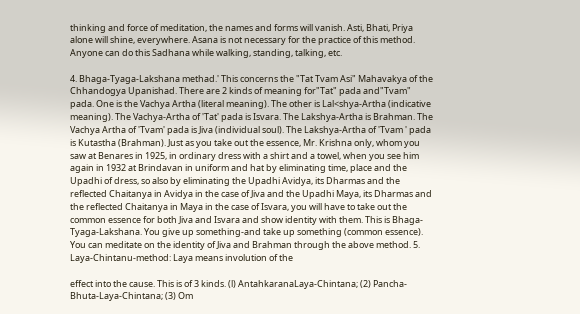thinking and force of meditation, the names and forms will vanish. Asti, Bhati, Priya alone will shine, everywhere. Asana is not necessary for the practice of this method. Anyone can do this Sadhana while walking, standing, talking, etc.

4. Bhaga-Tyaga-Lakshana methad.' This concerns the "Tat Tvam Asi" Mahavakya of the Chhandogya Upanishad. There are 2 kinds of meaning for"Tat" pada and"Tvam" pada. One is the Vachya Artha (literal meaning). The other is Lal<shya-Artha (indicative meaning). The Vachya-Artha of 'Tat' pada is Isvara. The Lakshya-Artha is Brahman. The Vachya Artha of 'Tvam' pada is Jiva (individual soul). The Lakshya-Artha of 'Tvam ' pada is Kutastha (Brahman). Just as you take out the essence, Mr. Krishna only, whom you saw at Benares in 1925, in ordinary dress with a shirt and a towel, when you see him again in 1932 at Brindavan in uniform and hat by eliminating time, place and the Upadhi of dress, so also by eliminating the Upadhi Avidya, its Dharmas and the reflected Chaitanya in Avidya in the case of Jiva and the Upadhi Maya, its Dharmas and the reflected Chaitanya in Maya in the case of Isvara, you will have to take out the common essence for both Jiva and Isvara and show identity with them. This is Bhaga-Tyaga-Lakshana. You give up something-and take up something (common essence). You can meditate on the identity of Jiva and Brahman through the above method. 5. Laya-Chintanu-method: Laya means involution of the

effect into the cause. This is of 3 kinds. (l) AntahkaranaLaya-Chintana; (2) Pancha-Bhuta-Laya-Chintana; (3) Om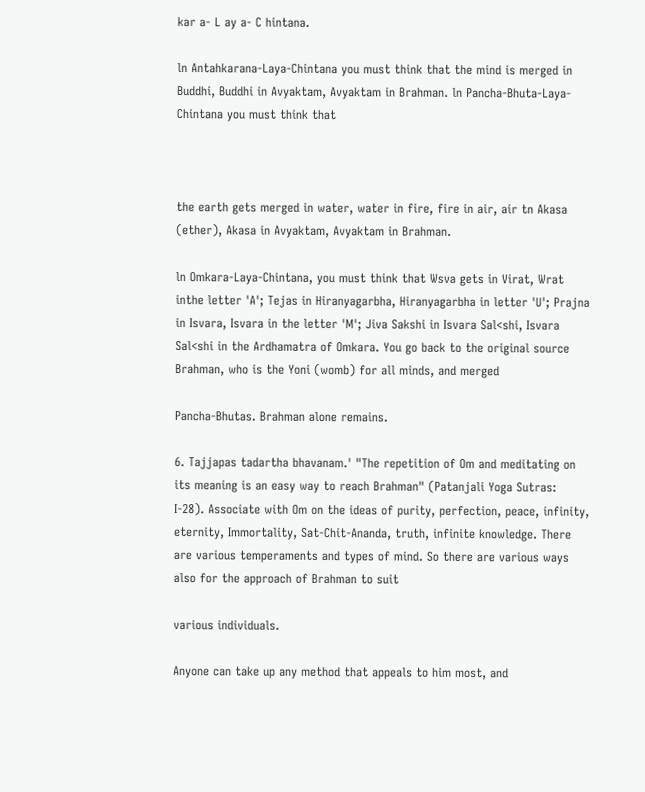kar a- L ay a- C hintana.

ln Antahkarana-Laya-Chintana you must think that the mind is merged in Buddhi, Buddhi in Avyaktam, Avyaktam in Brahman. ln Pancha-Bhuta-Laya-Chintana you must think that



the earth gets merged in water, water in fire, fire in air, air tn Akasa (ether), Akasa in Avyaktam, Avyaktam in Brahman.

ln Omkara-Laya-Chintana, you must think that Wsva gets in Virat, Wrat inthe letter 'A'; Tejas in Hiranyagarbha, Hiranyagarbha in letter 'U'; Prajna in Isvara, Isvara in the letter 'M'; Jiva Sakshi in Isvara Sal<shi, Isvara Sal<shi in the Ardhamatra of Omkara. You go back to the original source Brahman, who is the Yoni (womb) for all minds, and merged

Pancha-Bhutas. Brahman alone remains.

6. Tajjapas tadartha bhavanam.' "The repetition of Om and meditating on its meaning is an easy way to reach Brahman" (Patanjali Yoga Sutras: I-28). Associate with Om on the ideas of purity, perfection, peace, infinity, eternity, Immortality, Sat-Chit-Ananda, truth, infinite knowledge. There are various temperaments and types of mind. So there are various ways also for the approach of Brahman to suit

various individuals.

Anyone can take up any method that appeals to him most, and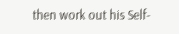then work out his Self-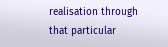realisation through that particular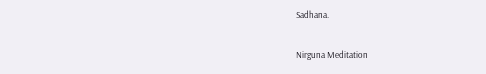Sadhana.

Nirguna Meditation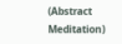(Abstract Meditation)